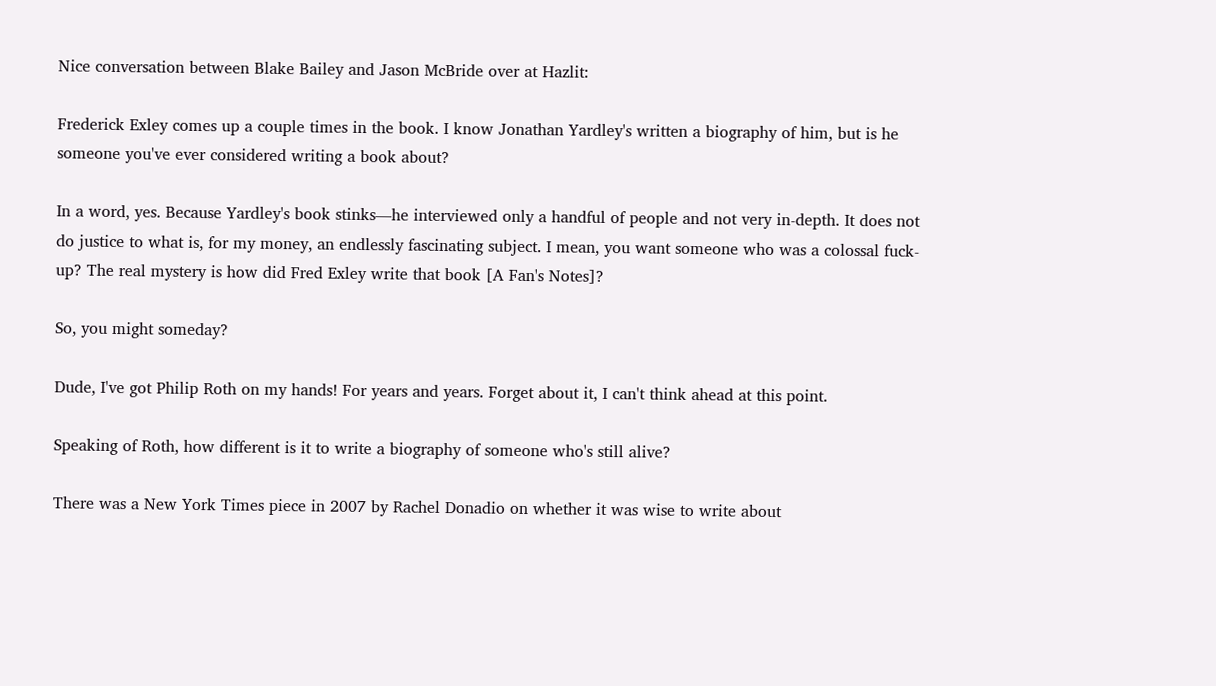Nice conversation between Blake Bailey and Jason McBride over at Hazlit:

Frederick Exley comes up a couple times in the book. I know Jonathan Yardley's written a biography of him, but is he someone you've ever considered writing a book about?

In a word, yes. Because Yardley's book stinks—he interviewed only a handful of people and not very in-depth. It does not do justice to what is, for my money, an endlessly fascinating subject. I mean, you want someone who was a colossal fuck-up? The real mystery is how did Fred Exley write that book [A Fan's Notes]?

So, you might someday?

Dude, I've got Philip Roth on my hands! For years and years. Forget about it, I can't think ahead at this point.

Speaking of Roth, how different is it to write a biography of someone who's still alive?

There was a New York Times piece in 2007 by Rachel Donadio on whether it was wise to write about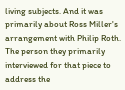living subjects. And it was primarily about Ross Miller's arrangement with Philip Roth. The person they primarily interviewed for that piece to address the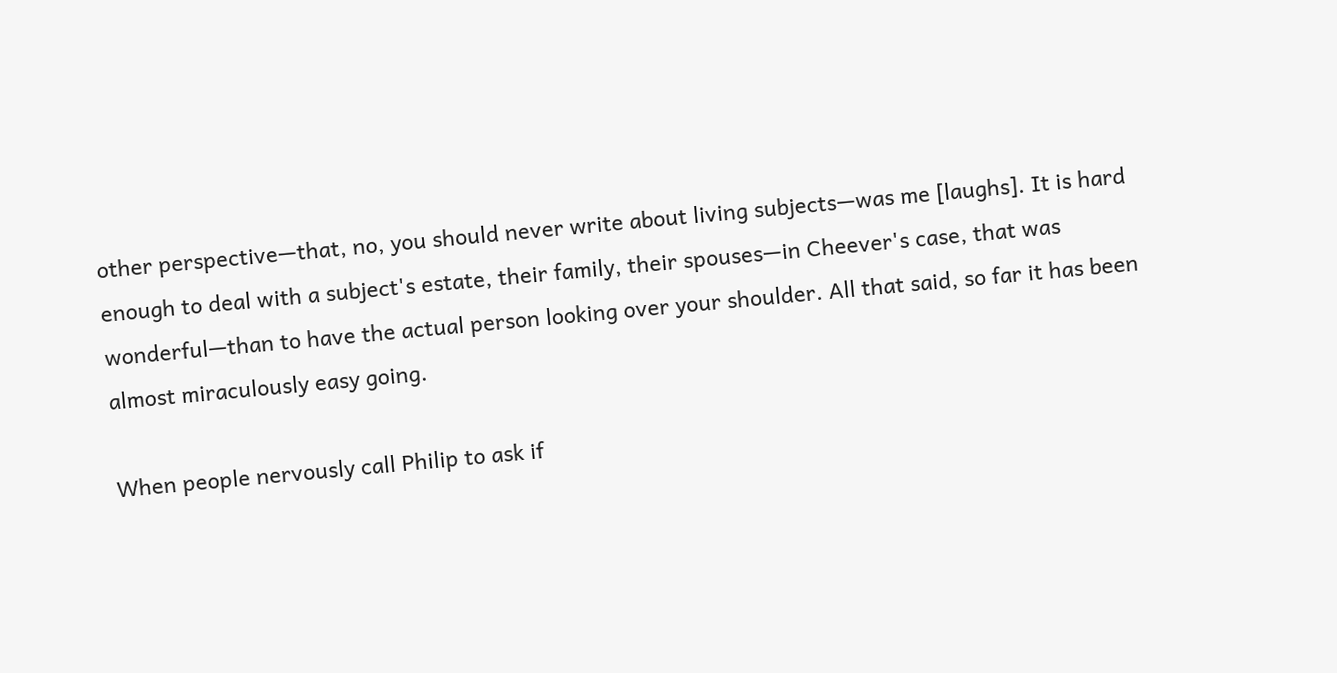other perspective—that, no, you should never write about living subjects—was me [laughs]. It is hard enough to deal with a subject's estate, their family, their spouses—in Cheever's case, that was wonderful—than to have the actual person looking over your shoulder. All that said, so far it has been almost miraculously easy going.

When people nervously call Philip to ask if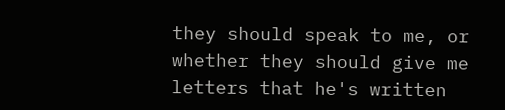they should speak to me, or whether they should give me letters that he's written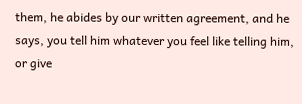them, he abides by our written agreement, and he says, you tell him whatever you feel like telling him, or give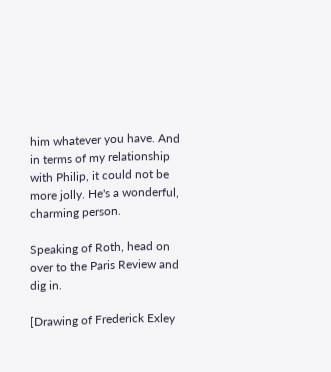him whatever you have. And in terms of my relationship with Philip, it could not be more jolly. He's a wonderful, charming person.

Speaking of Roth, head on over to the Paris Review and dig in.

[Drawing of Frederick Exley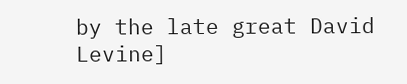by the late great David Levine]